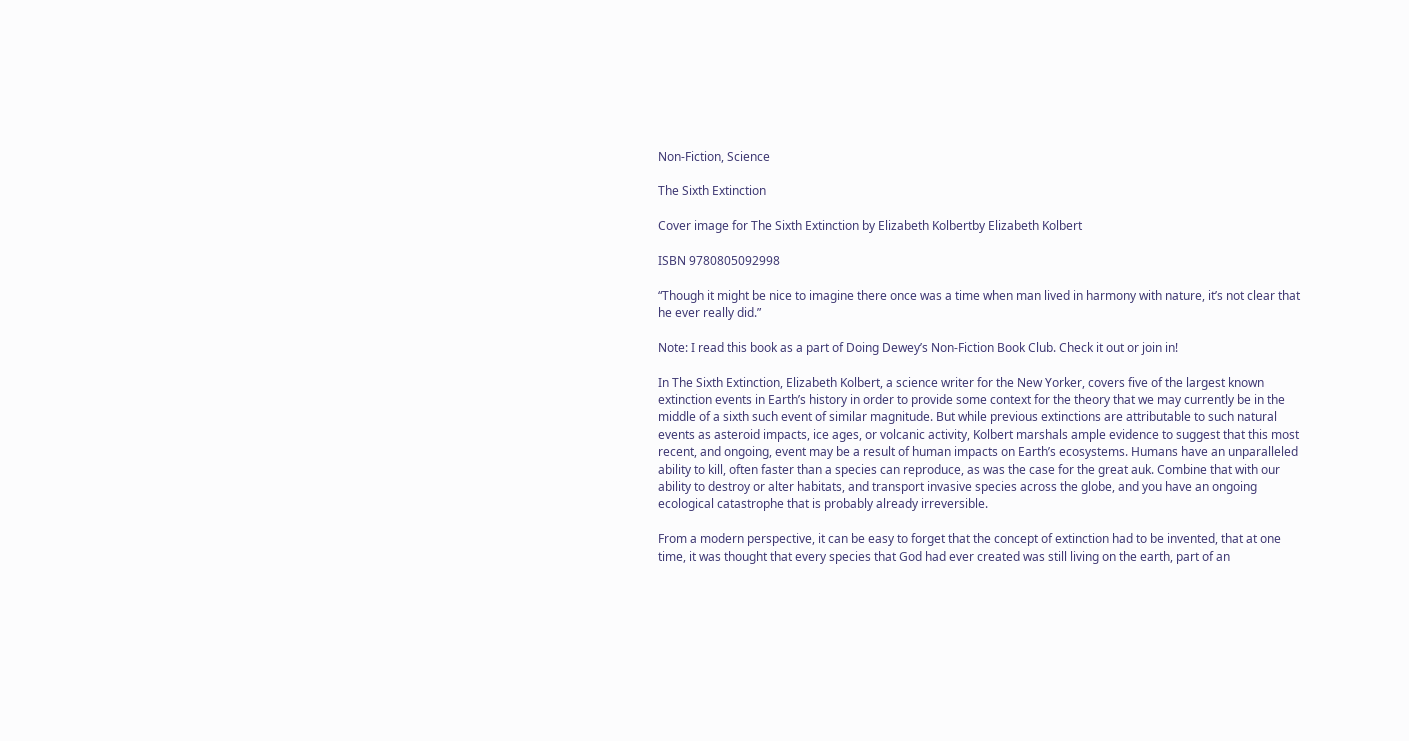Non-Fiction, Science

The Sixth Extinction

Cover image for The Sixth Extinction by Elizabeth Kolbertby Elizabeth Kolbert

ISBN 9780805092998

“Though it might be nice to imagine there once was a time when man lived in harmony with nature, it’s not clear that he ever really did.”

Note: I read this book as a part of Doing Dewey’s Non-Fiction Book Club. Check it out or join in!

In The Sixth Extinction, Elizabeth Kolbert, a science writer for the New Yorker, covers five of the largest known extinction events in Earth’s history in order to provide some context for the theory that we may currently be in the middle of a sixth such event of similar magnitude. But while previous extinctions are attributable to such natural events as asteroid impacts, ice ages, or volcanic activity, Kolbert marshals ample evidence to suggest that this most recent, and ongoing, event may be a result of human impacts on Earth’s ecosystems. Humans have an unparalleled ability to kill, often faster than a species can reproduce, as was the case for the great auk. Combine that with our ability to destroy or alter habitats, and transport invasive species across the globe, and you have an ongoing ecological catastrophe that is probably already irreversible.

From a modern perspective, it can be easy to forget that the concept of extinction had to be invented, that at one time, it was thought that every species that God had ever created was still living on the earth, part of an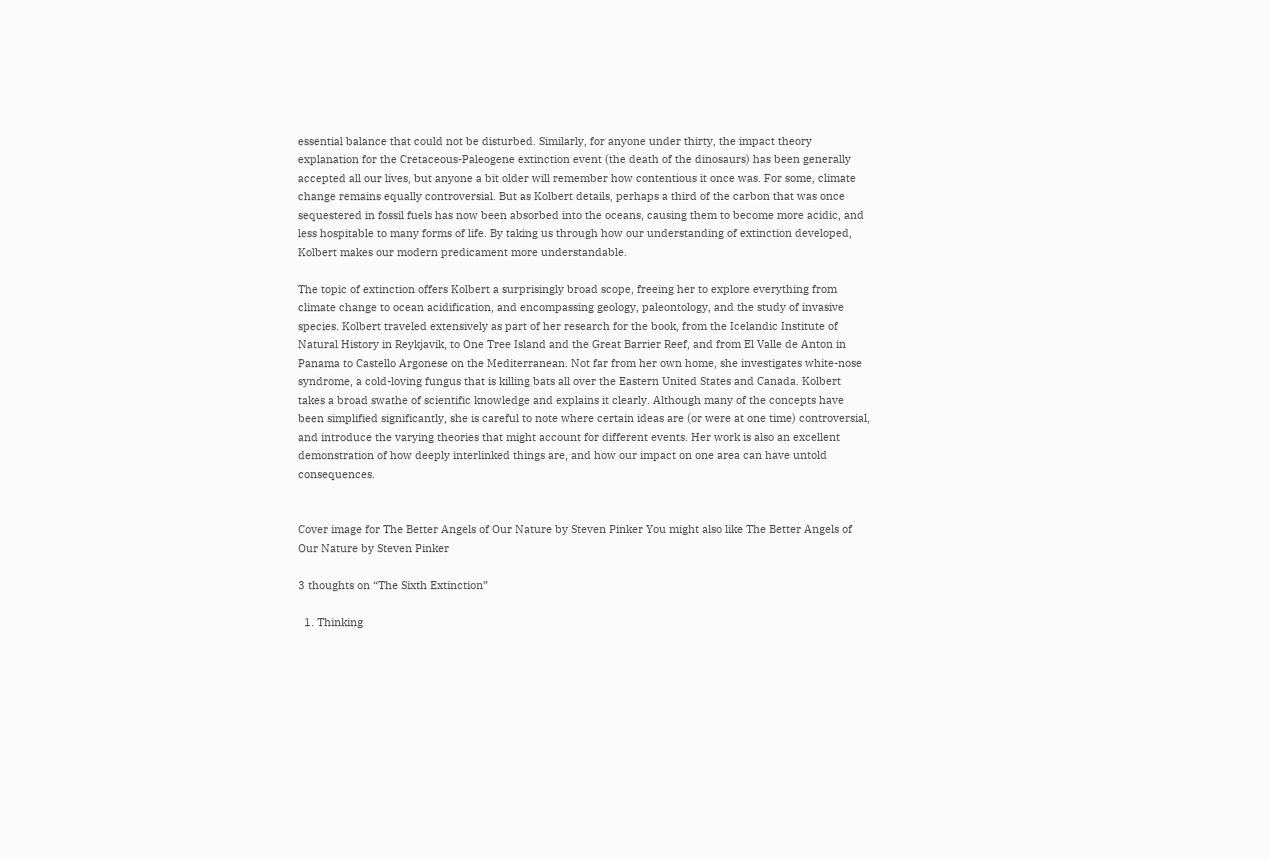essential balance that could not be disturbed. Similarly, for anyone under thirty, the impact theory explanation for the Cretaceous-Paleogene extinction event (the death of the dinosaurs) has been generally accepted all our lives, but anyone a bit older will remember how contentious it once was. For some, climate change remains equally controversial. But as Kolbert details, perhaps a third of the carbon that was once sequestered in fossil fuels has now been absorbed into the oceans, causing them to become more acidic, and less hospitable to many forms of life. By taking us through how our understanding of extinction developed, Kolbert makes our modern predicament more understandable.

The topic of extinction offers Kolbert a surprisingly broad scope, freeing her to explore everything from climate change to ocean acidification, and encompassing geology, paleontology, and the study of invasive species. Kolbert traveled extensively as part of her research for the book, from the Icelandic Institute of Natural History in Reykjavik, to One Tree Island and the Great Barrier Reef, and from El Valle de Anton in Panama to Castello Argonese on the Mediterranean. Not far from her own home, she investigates white-nose syndrome, a cold-loving fungus that is killing bats all over the Eastern United States and Canada. Kolbert takes a broad swathe of scientific knowledge and explains it clearly. Although many of the concepts have been simplified significantly, she is careful to note where certain ideas are (or were at one time) controversial, and introduce the varying theories that might account for different events. Her work is also an excellent demonstration of how deeply interlinked things are, and how our impact on one area can have untold consequences.


Cover image for The Better Angels of Our Nature by Steven Pinker You might also like The Better Angels of Our Nature by Steven Pinker

3 thoughts on “The Sixth Extinction”

  1. Thinking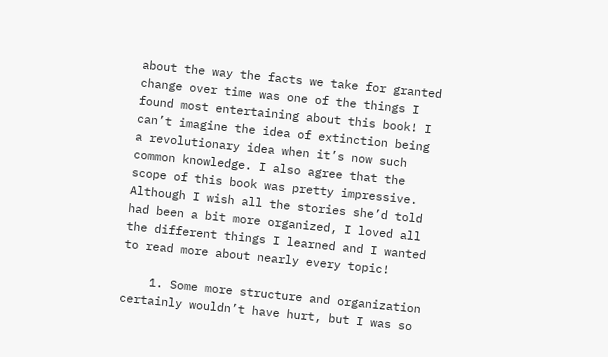about the way the facts we take for granted change over time was one of the things I found most entertaining about this book! I can’t imagine the idea of extinction being a revolutionary idea when it’s now such common knowledge. I also agree that the scope of this book was pretty impressive. Although I wish all the stories she’d told had been a bit more organized, I loved all the different things I learned and I wanted to read more about nearly every topic!

    1. Some more structure and organization certainly wouldn’t have hurt, but I was so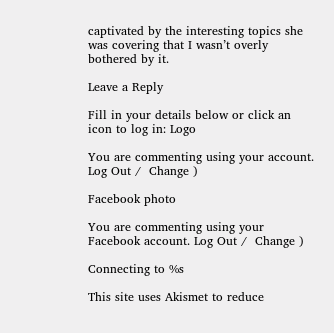captivated by the interesting topics she was covering that I wasn’t overly bothered by it.

Leave a Reply

Fill in your details below or click an icon to log in: Logo

You are commenting using your account. Log Out /  Change )

Facebook photo

You are commenting using your Facebook account. Log Out /  Change )

Connecting to %s

This site uses Akismet to reduce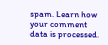spam. Learn how your comment data is processed.